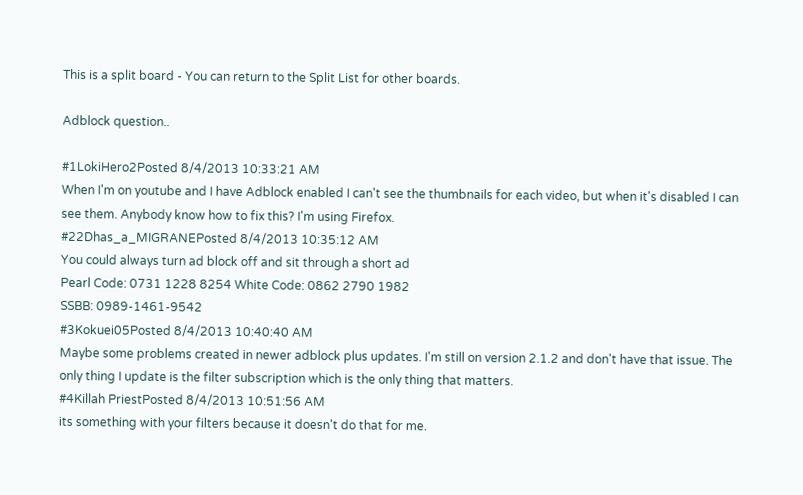This is a split board - You can return to the Split List for other boards.

Adblock question..

#1LokiHero2Posted 8/4/2013 10:33:21 AM
When I'm on youtube and I have Adblock enabled I can't see the thumbnails for each video, but when it's disabled I can see them. Anybody know how to fix this? I'm using Firefox.
#22Dhas_a_MIGRANEPosted 8/4/2013 10:35:12 AM
You could always turn ad block off and sit through a short ad
Pearl Code: 0731 1228 8254 White Code: 0862 2790 1982
SSBB: 0989-1461-9542
#3Kokuei05Posted 8/4/2013 10:40:40 AM
Maybe some problems created in newer adblock plus updates. I'm still on version 2.1.2 and don't have that issue. The only thing I update is the filter subscription which is the only thing that matters.
#4Killah PriestPosted 8/4/2013 10:51:56 AM
its something with your filters because it doesn't do that for me.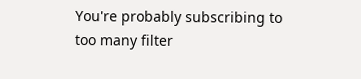You're probably subscribing to too many filter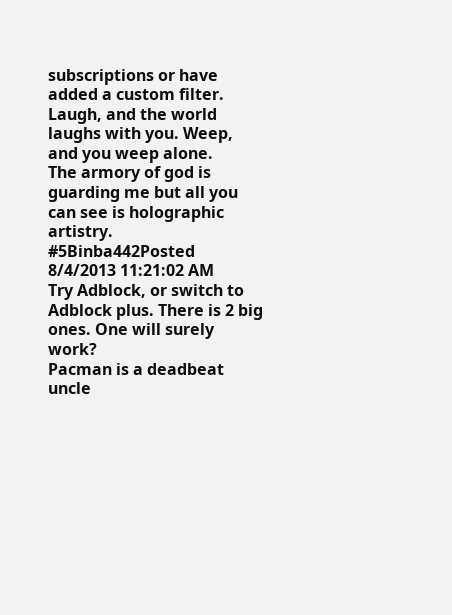subscriptions or have added a custom filter.
Laugh, and the world laughs with you. Weep, and you weep alone.
The armory of god is guarding me but all you can see is holographic artistry.
#5Binba442Posted 8/4/2013 11:21:02 AM
Try Adblock, or switch to Adblock plus. There is 2 big ones. One will surely work?
Pacman is a deadbeat uncle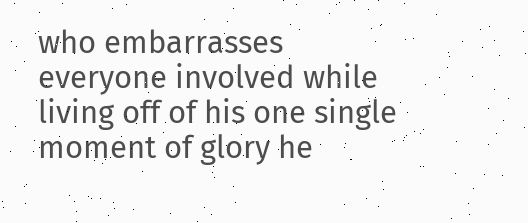who embarrasses everyone involved while living off of his one single moment of glory he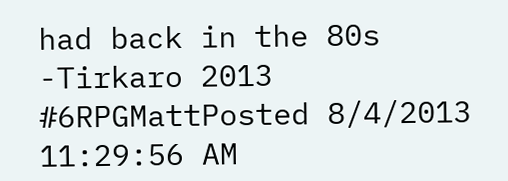had back in the 80s -Tirkaro 2013
#6RPGMattPosted 8/4/2013 11:29:56 AM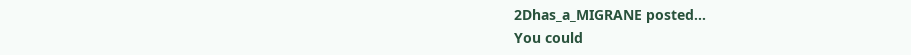2Dhas_a_MIGRANE posted...
You could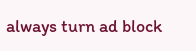always turn ad block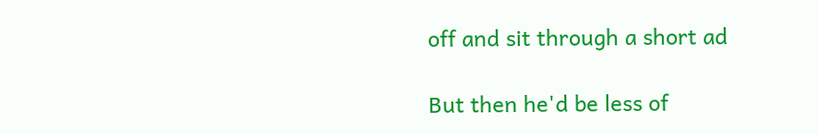off and sit through a short ad

But then he'd be less of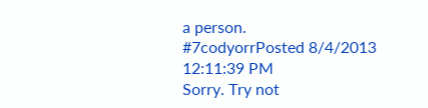a person.
#7codyorrPosted 8/4/2013 12:11:39 PM
Sorry. Try not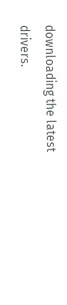downloading the latest drivers.